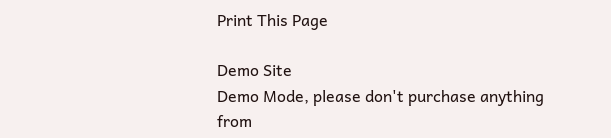Print This Page

Demo Site
Demo Mode, please don't purchase anything from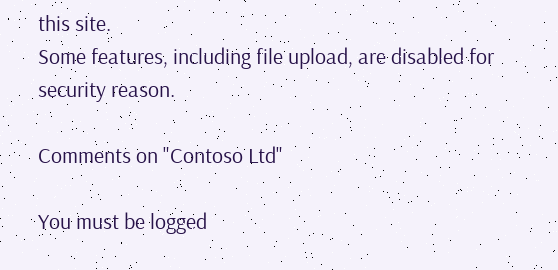this site.
Some features, including file upload, are disabled for security reason.

Comments on "Contoso Ltd"

You must be logged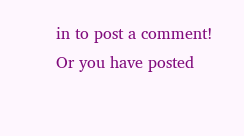in to post a comment!
Or you have posted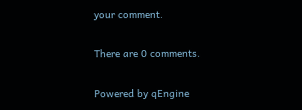your comment.

There are 0 comments.

Powered by qEngine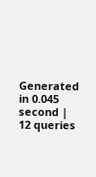Generated in 0.045 second | 12 queries